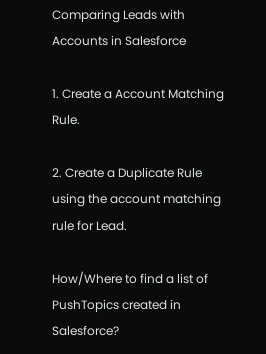Comparing Leads with Accounts in Salesforce

1. Create a Account Matching Rule.

2. Create a Duplicate Rule using the account matching rule for Lead.

How/Where to find a list of PushTopics created in Salesforce?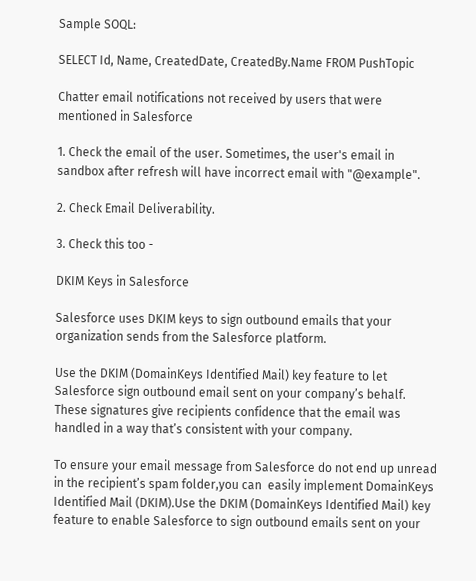Sample SOQL:

SELECT Id, Name, CreatedDate, CreatedBy.Name FROM PushTopic

Chatter email notifications not received by users that were mentioned in Salesforce

1. Check the email of the user. Sometimes, the user's email in sandbox after refresh will have incorrect email with "@example".

2. Check Email Deliverability.

3. Check this too -

DKIM Keys in Salesforce

Salesforce uses DKIM keys to sign outbound emails that your organization sends from the Salesforce platform.

Use the DKIM (DomainKeys Identified Mail) key feature to let Salesforce sign outbound email sent on your company’s behalf. These signatures give recipients confidence that the email was handled in a way that’s consistent with your company.

To ensure your email message from Salesforce do not end up unread in the recipient’s spam folder,you can  easily implement DomainKeys Identified Mail (DKIM).Use the DKIM (DomainKeys Identified Mail) key feature to enable Salesforce to sign outbound emails sent on your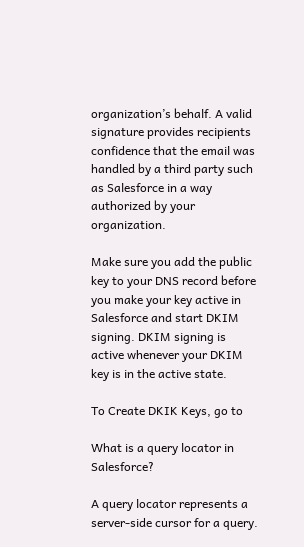organization’s behalf. A valid signature provides recipients confidence that the email was handled by a third party such as Salesforce in a way authorized by your organization.

Make sure you add the public key to your DNS record before you make your key active in Salesforce and start DKIM signing. DKIM signing is active whenever your DKIM key is in the active state.

To Create DKIK Keys, go to

What is a query locator in Salesforce?

A query locator represents a server-side cursor for a query.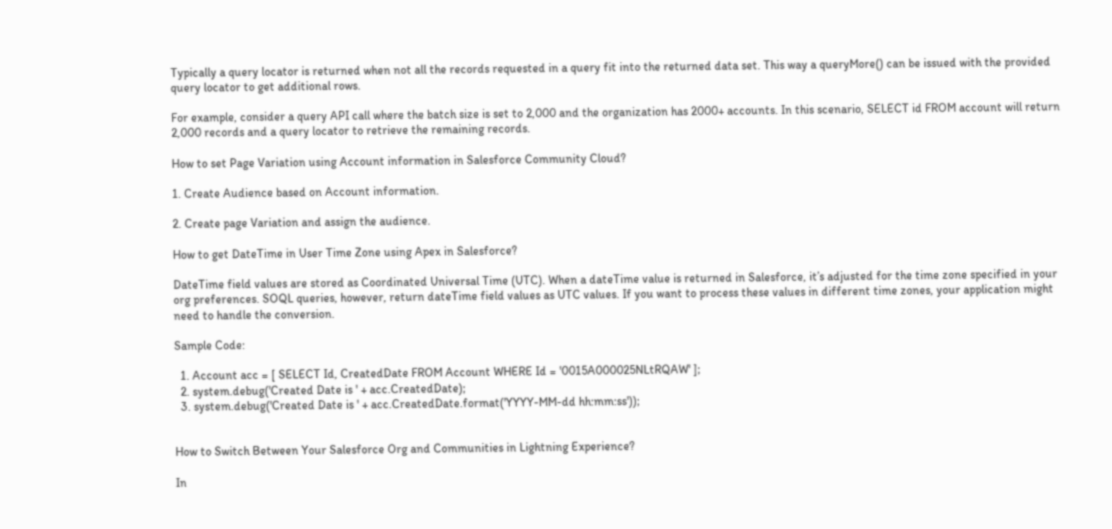Typically a query locator is returned when not all the records requested in a query fit into the returned data set. This way a queryMore() can be issued with the provided query locator to get additional rows.

For example, consider a query API call where the batch size is set to 2,000 and the organization has 2000+ accounts. In this scenario, SELECT id FROM account will return 2,000 records and a query locator to retrieve the remaining records.

How to set Page Variation using Account information in Salesforce Community Cloud?

1. Create Audience based on Account information.

2. Create page Variation and assign the audience.

How to get DateTime in User Time Zone using Apex in Salesforce?

DateTime field values are stored as Coordinated Universal Time (UTC). When a dateTime value is returned in Salesforce, it’s adjusted for the time zone specified in your org preferences. SOQL queries, however, return dateTime field values as UTC values. If you want to process these values in different time zones, your application might need to handle the conversion.

Sample Code:

  1. Account acc = [ SELECT Id, CreatedDate FROM Account WHERE Id = '0015A000025NLtRQAW' ];
  2. system.debug('Created Date is ' + acc.CreatedDate);
  3. system.debug('Created Date is ' + acc.CreatedDate.format('YYYY-MM-dd hh:mm:ss'));


How to Switch Between Your Salesforce Org and Communities in Lightning Experience?

In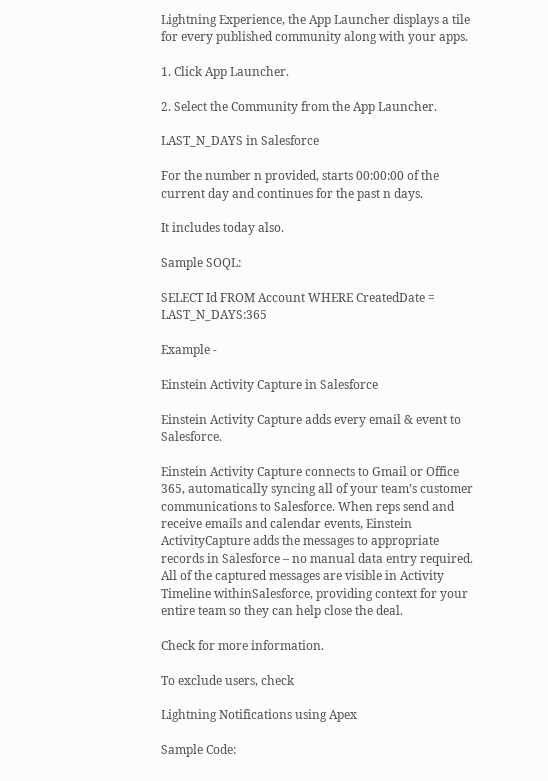Lightning Experience, the App Launcher displays a tile for every published community along with your apps.

1. Click App Launcher.

2. Select the Community from the App Launcher.

LAST_N_DAYS in Salesforce

For the number n provided, starts 00:00:00 of the current day and continues for the past n days.

It includes today also.

Sample SOQL:

SELECT Id FROM Account WHERE CreatedDate = LAST_N_DAYS:365

Example -

Einstein Activity Capture in Salesforce

Einstein Activity Capture adds every email & event to Salesforce.

Einstein Activity Capture connects to Gmail or Office 365, automatically syncing all of your team’s customer communications to Salesforce. When reps send and receive emails and calendar events, Einstein ActivityCapture adds the messages to appropriate records in Salesforce – no manual data entry required. All of the captured messages are visible in Activity Timeline withinSalesforce, providing context for your entire team so they can help close the deal.

Check for more information.

To exclude users, check

Lightning Notifications using Apex

Sample Code: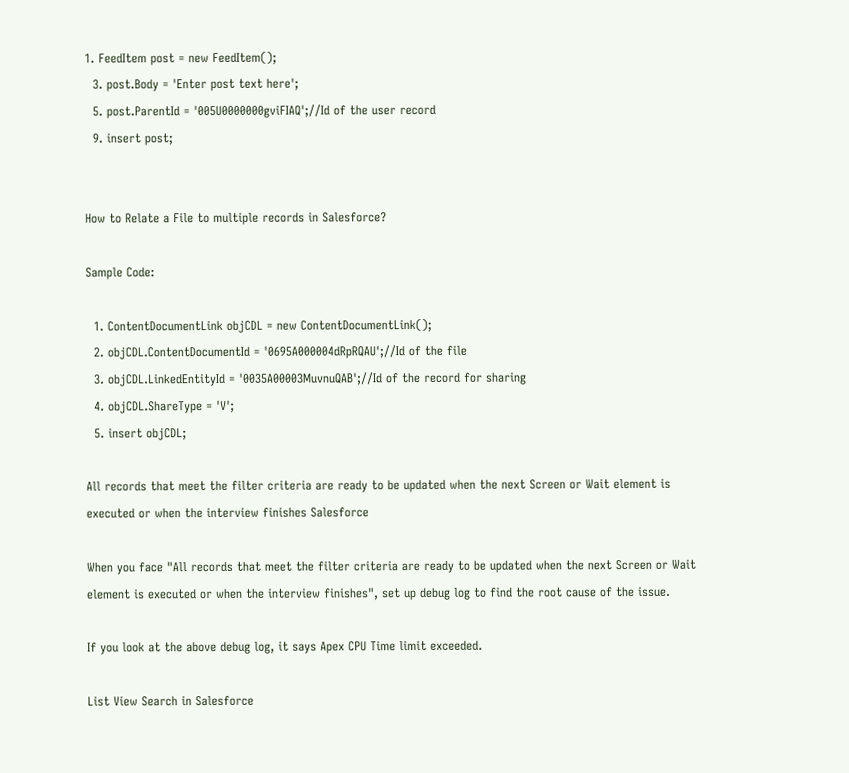1. FeedItem post = new FeedItem();
  3. post.Body = 'Enter post text here';
  5. post.ParentId = '005U0000000gviFIAQ';//Id of the user record
  9. insert post;


How to Relate a File to multiple records in Salesforce?

Sample Code:

  1. ContentDocumentLink objCDL = new ContentDocumentLink();
  2. objCDL.ContentDocumentId = '0695A000004dRpRQAU';//Id of the file
  3. objCDL.LinkedEntityId = '0035A00003MuvnuQAB';//Id of the record for sharing
  4. objCDL.ShareType = 'V';
  5. insert objCDL;

All records that meet the filter criteria are ready to be updated when the next Screen or Wait element is executed or when the interview finishes Salesforce

When you face "All records that meet the filter criteria are ready to be updated when the next Screen or Wait element is executed or when the interview finishes", set up debug log to find the root cause of the issue.

If you look at the above debug log, it says Apex CPU Time limit exceeded.

List View Search in Salesforce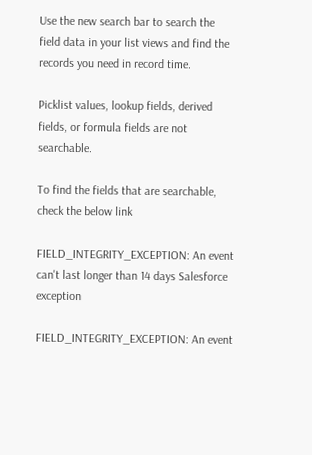Use the new search bar to search the field data in your list views and find the records you need in record time.

Picklist values, lookup fields, derived fields, or formula fields are not searchable.

To find the fields that are searchable, check the below link

FIELD_INTEGRITY_EXCEPTION: An event can't last longer than 14 days Salesforce exception

FIELD_INTEGRITY_EXCEPTION: An event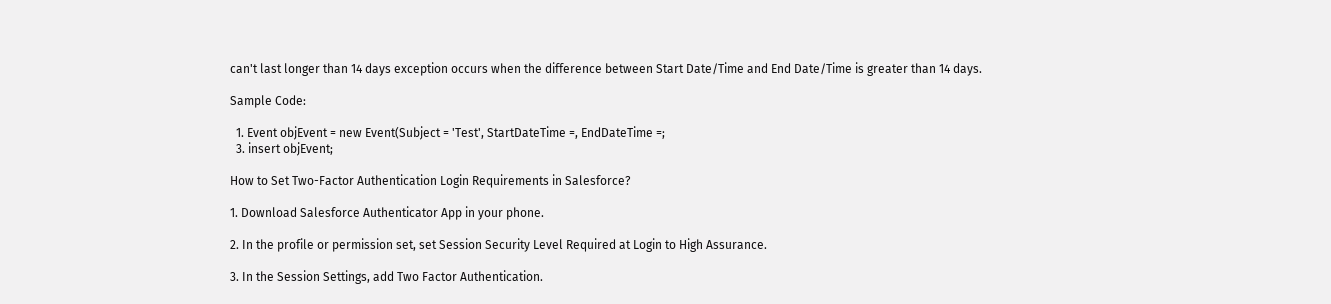can't last longer than 14 days exception occurs when the difference between Start Date/Time and End Date/Time is greater than 14 days.

Sample Code:

  1. Event objEvent = new Event(Subject = 'Test', StartDateTime =, EndDateTime =;
  3. insert objEvent;

How to Set Two-Factor Authentication Login Requirements in Salesforce?

1. Download Salesforce Authenticator App in your phone.

2. In the profile or permission set, set Session Security Level Required at Login to High Assurance.

3. In the Session Settings, add Two Factor Authentication.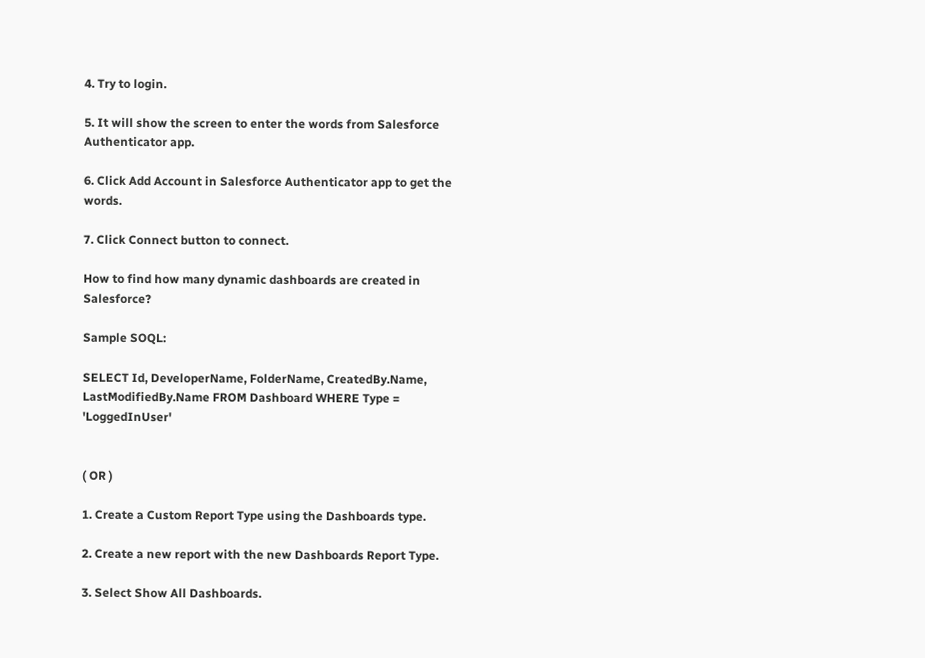4. Try to login.

5. It will show the screen to enter the words from Salesforce Authenticator app.

6. Click Add Account in Salesforce Authenticator app to get the words.

7. Click Connect button to connect.

How to find how many dynamic dashboards are created in Salesforce?

Sample SOQL:

SELECT Id, DeveloperName, FolderName, CreatedBy.Name, LastModifiedBy.Name FROM Dashboard WHERE Type = 'LoggedInUser'


( OR )

1. Create a Custom Report Type using the Dashboards type.

2. Create a new report with the new Dashboards Report Type.

3. Select Show All Dashboards.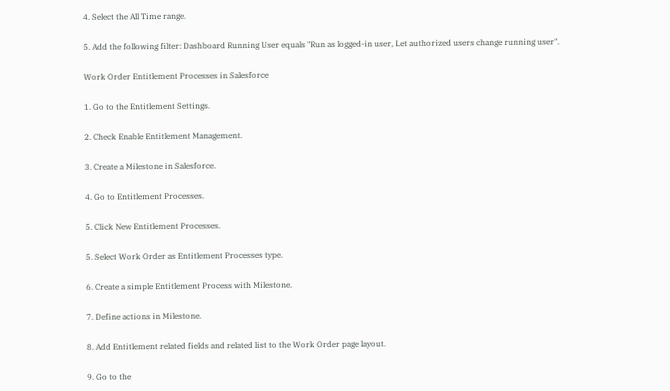4. Select the All Time range.

5. Add the following filter: Dashboard Running User equals "Run as logged-in user, Let authorized users change running user".

Work Order Entitlement Processes in Salesforce

1. Go to the Entitlement Settings.

2. Check Enable Entitlement Management.

3. Create a Milestone in Salesforce.

4. Go to Entitlement Processes.

5. Click New Entitlement Processes.

5. Select Work Order as Entitlement Processes type.

6. Create a simple Entitlement Process with Milestone.

7. Define actions in Milestone.

8. Add Entitlement related fields and related list to the Work Order page layout.

9. Go to the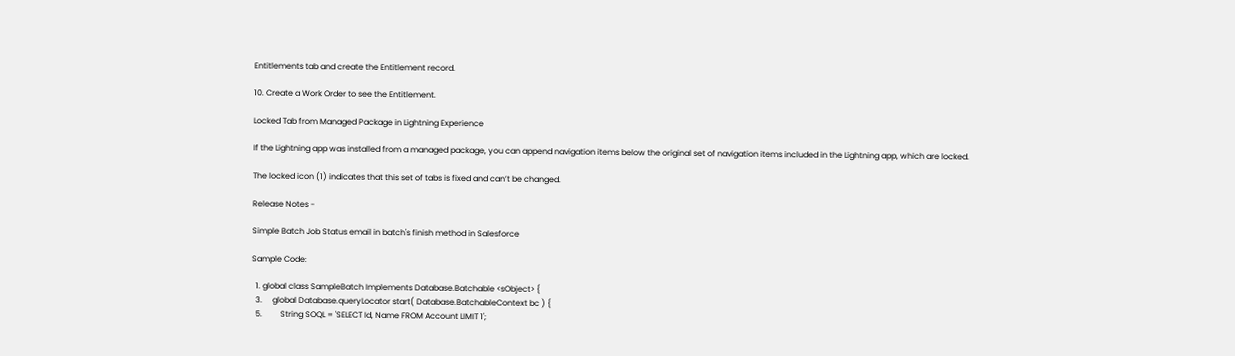Entitlements tab and create the Entitlement record.

10. Create a Work Order to see the Entitlement.

Locked Tab from Managed Package in Lightning Experience

If the Lightning app was installed from a managed package, you can append navigation items below the original set of navigation items included in the Lightning app, which are locked.

The locked icon (1) indicates that this set of tabs is fixed and can’t be changed.

Release Notes -

Simple Batch Job Status email in batch's finish method in Salesforce

Sample Code:

  1. global class SampleBatch Implements Database.Batchable <sObject> {
  3.     global Database.queryLocator start( Database.BatchableContext bc ) {
  5.         String SOQL = 'SELECT Id, Name FROM Account LIMIT 1';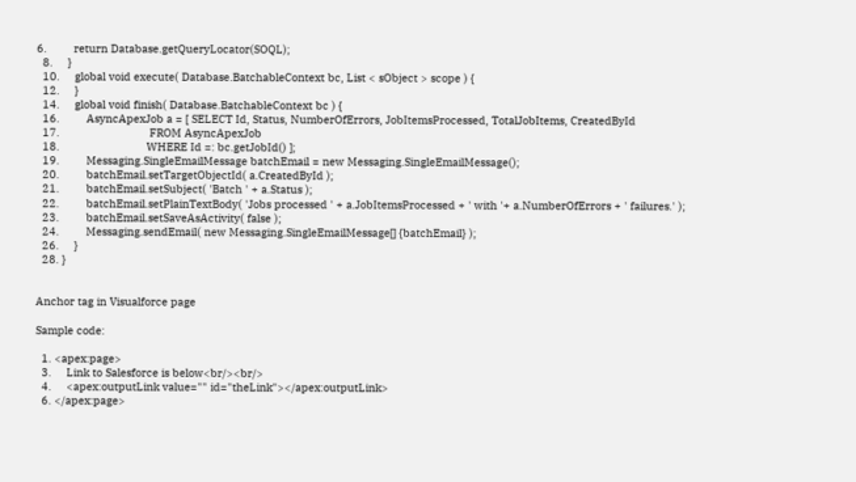6.         return Database.getQueryLocator(SOQL);
  8.     }
  10.     global void execute( Database.BatchableContext bc, List < sObject > scope ) {
  12.     }
  14.     global void finish( Database.BatchableContext bc ) {
  16.         AsyncApexJob a = [ SELECT Id, Status, NumberOfErrors, JobItemsProcessed, TotalJobItems, CreatedById
  17.                              FROM AsyncApexJob
  18.                             WHERE Id =: bc.getJobId() ];
  19.         Messaging.SingleEmailMessage batchEmail = new Messaging.SingleEmailMessage();
  20.         batchEmail.setTargetObjectId( a.CreatedById );
  21.         batchEmail.setSubject( 'Batch ' + a.Status );
  22.         batchEmail.setPlainTextBody( 'Jobs processed ' + a.JobItemsProcessed + ' with '+ a.NumberOfErrors + ' failures.' );
  23.         batchEmail.setSaveAsActivity( false );
  24.         Messaging.sendEmail( new Messaging.SingleEmailMessage[] {batchEmail} );
  26.     }
  28. }


Anchor tag in Visualforce page

Sample code:

  1. <apex:page>
  3.     Link to Salesforce is below<br/><br/>
  4.     <apex:outputLink value="" id="theLink"></apex:outputLink>
  6. </apex:page>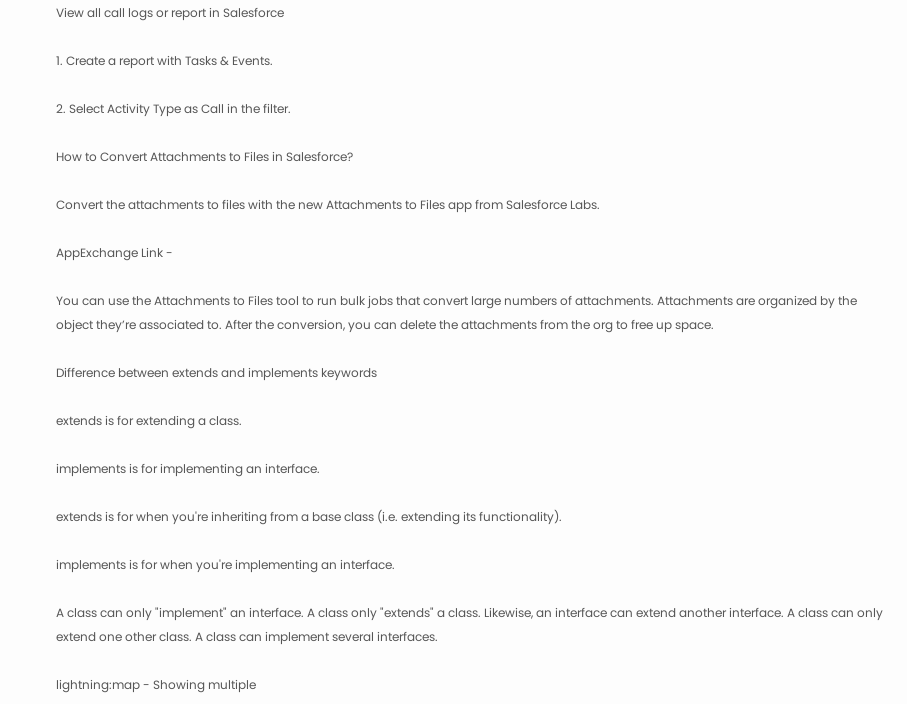View all call logs or report in Salesforce

1. Create a report with Tasks & Events.

2. Select Activity Type as Call in the filter.

How to Convert Attachments to Files in Salesforce?

Convert the attachments to files with the new Attachments to Files app from Salesforce Labs.

AppExchange Link -

You can use the Attachments to Files tool to run bulk jobs that convert large numbers of attachments. Attachments are organized by the object they’re associated to. After the conversion, you can delete the attachments from the org to free up space.

Difference between extends and implements keywords

extends is for extending a class.

implements is for implementing an interface.

extends is for when you're inheriting from a base class (i.e. extending its functionality).

implements is for when you're implementing an interface.

A class can only "implement" an interface. A class only "extends" a class. Likewise, an interface can extend another interface. A class can only extend one other class. A class can implement several interfaces.

lightning:map - Showing multiple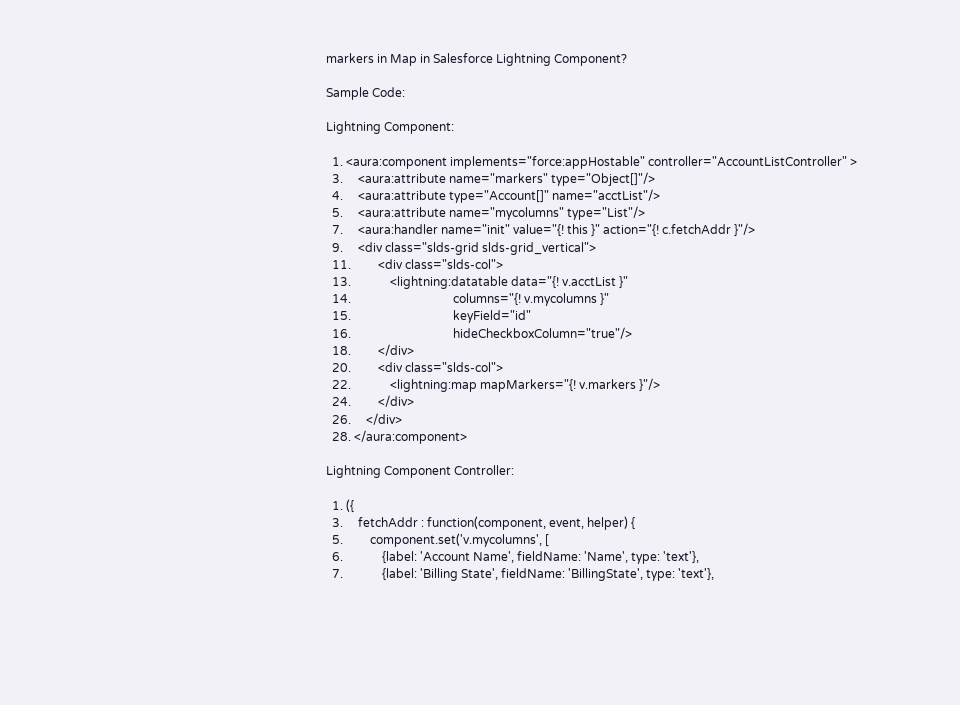markers in Map in Salesforce Lightning Component?

Sample Code:

Lightning Component:

  1. <aura:component implements="force:appHostable" controller="AccountListController" >
  3.     <aura:attribute name="markers" type="Object[]"/>
  4.     <aura:attribute type="Account[]" name="acctList"/>
  5.     <aura:attribute name="mycolumns" type="List"/>
  7.     <aura:handler name="init" value="{! this }" action="{! c.fetchAddr }"/>
  9.     <div class="slds-grid slds-grid_vertical">
  11.         <div class="slds-col">
  13.             <lightning:datatable data="{! v.acctList }"
  14.                                  columns="{! v.mycolumns }"
  15.                                  keyField="id"
  16.                                  hideCheckboxColumn="true"/>
  18.         </div>
  20.         <div class="slds-col">
  22.             <lightning:map mapMarkers="{! v.markers }"/>
  24.         </div>
  26.     </div>
  28. </aura:component>

Lightning Component Controller:

  1. ({
  3.     fetchAddr : function(component, event, helper) {
  5.         component.set('v.mycolumns', [
  6.             {label: 'Account Name', fieldName: 'Name', type: 'text'},
  7.             {label: 'Billing State', fieldName: 'BillingState', type: 'text'},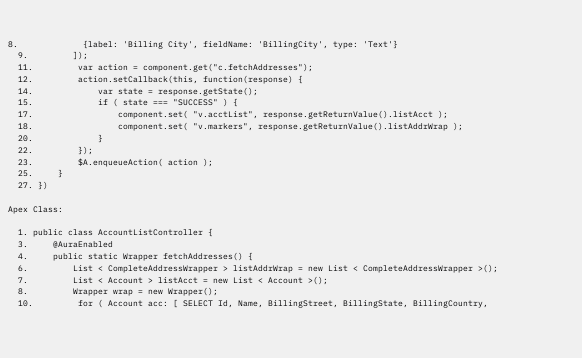8.             {label: 'Billing City', fieldName: 'BillingCity', type: 'Text'}
  9.         ]);
  11.         var action = component.get("c.fetchAddresses");
  12.         action.setCallback(this, function(response) {
  14.             var state = response.getState();
  15.             if ( state === "SUCCESS" ) {
  17.                 component.set( "v.acctList", response.getReturnValue().listAcct );
  18.                 component.set( "v.markers", response.getReturnValue().listAddrWrap );
  20.             }
  22.         });
  23.         $A.enqueueAction( action );
  25.     }
  27. })

Apex Class:

  1. public class AccountListController {
  3.     @AuraEnabled
  4.     public static Wrapper fetchAddresses() {
  6.         List < CompleteAddressWrapper > listAddrWrap = new List < CompleteAddressWrapper >();
  7.         List < Account > listAcct = new List < Account >();
  8.         Wrapper wrap = new Wrapper();
  10.         for ( Account acc: [ SELECT Id, Name, BillingStreet, BillingState, BillingCountry,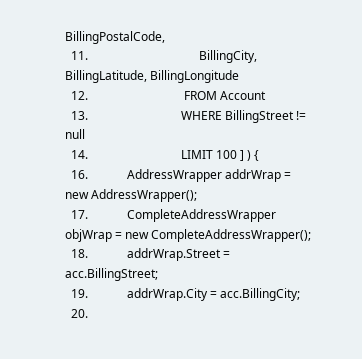BillingPostalCode,
  11.                                     BillingCity, BillingLatitude, BillingLongitude
  12.                                FROM Account
  13.                               WHERE BillingStreet != null
  14.                               LIMIT 100 ] ) {
  16.             AddressWrapper addrWrap = new AddressWrapper();
  17.             CompleteAddressWrapper objWrap = new CompleteAddressWrapper();
  18.             addrWrap.Street = acc.BillingStreet;
  19.             addrWrap.City = acc.BillingCity;
  20.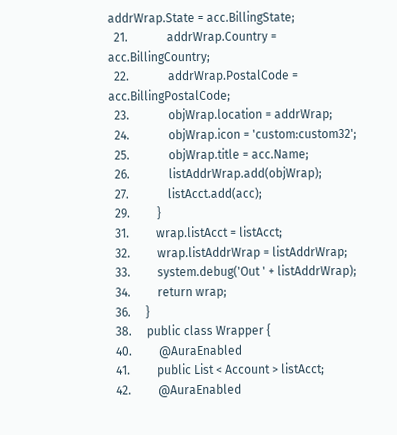addrWrap.State = acc.BillingState;
  21.             addrWrap.Country = acc.BillingCountry;
  22.             addrWrap.PostalCode = acc.BillingPostalCode;
  23.             objWrap.location = addrWrap;
  24.             objWrap.icon = 'custom:custom32';
  25.             objWrap.title = acc.Name;
  26.             listAddrWrap.add(objWrap);
  27.             listAcct.add(acc);
  29.         }
  31.         wrap.listAcct = listAcct;
  32.         wrap.listAddrWrap = listAddrWrap;
  33.         system.debug('Out ' + listAddrWrap);
  34.         return wrap;
  36.     }
  38.     public class Wrapper {
  40.         @AuraEnabled
  41.         public List < Account > listAcct;
  42.         @AuraEnabled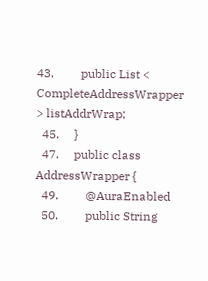43.         public List < CompleteAddressWrapper > listAddrWrap;
  45.     }
  47.     public class AddressWrapper {
  49.         @AuraEnabled
  50.         public String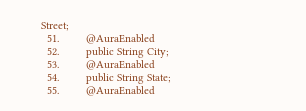Street;
  51.         @AuraEnabled
  52.         public String City;
  53.         @AuraEnabled
  54.         public String State;
  55.         @AuraEnabled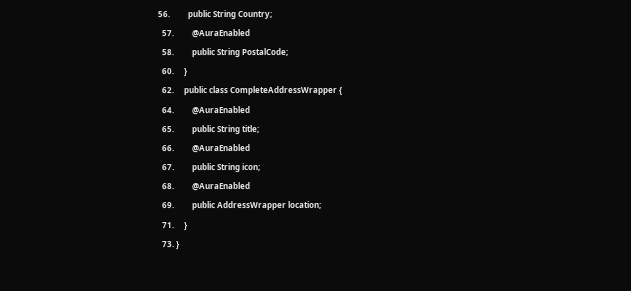56.         public String Country;
  57.         @AuraEnabled
  58.         public String PostalCode;
  60.     }
  62.     public class CompleteAddressWrapper {
  64.         @AuraEnabled
  65.         public String title;
  66.         @AuraEnabled
  67.         public String icon;
  68.         @AuraEnabled
  69.         public AddressWrapper location;
  71.     }
  73. }